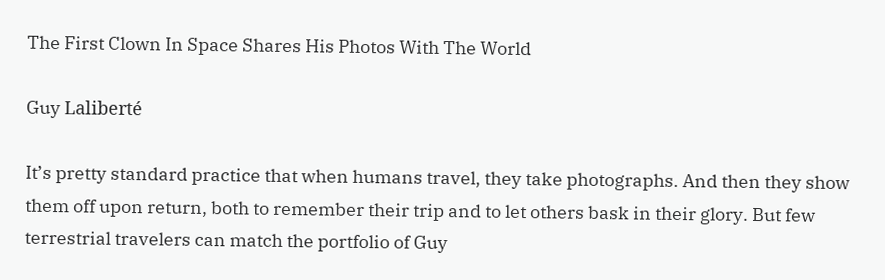The First Clown In Space Shares His Photos With The World

Guy Laliberté

It’s pretty standard practice that when humans travel, they take photographs. And then they show them off upon return, both to remember their trip and to let others bask in their glory. But few terrestrial travelers can match the portfolio of Guy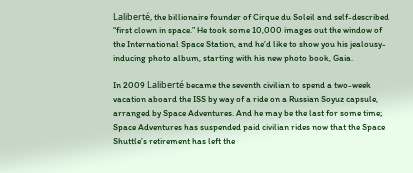Laliberté, the billionaire founder of Cirque du Soleil and self-described “first clown in space.” He took some 10,000 images out the window of the International Space Station, and he’d like to show you his jealousy-inducing photo album, starting with his new photo book, Gaia.

In 2009 Laliberté became the seventh civilian to spend a two-week vacation aboard the ISS by way of a ride on a Russian Soyuz capsule, arranged by Space Adventures. And he may be the last for some time; Space Adventures has suspended paid civilian rides now that the Space Shuttle’s retirement has left the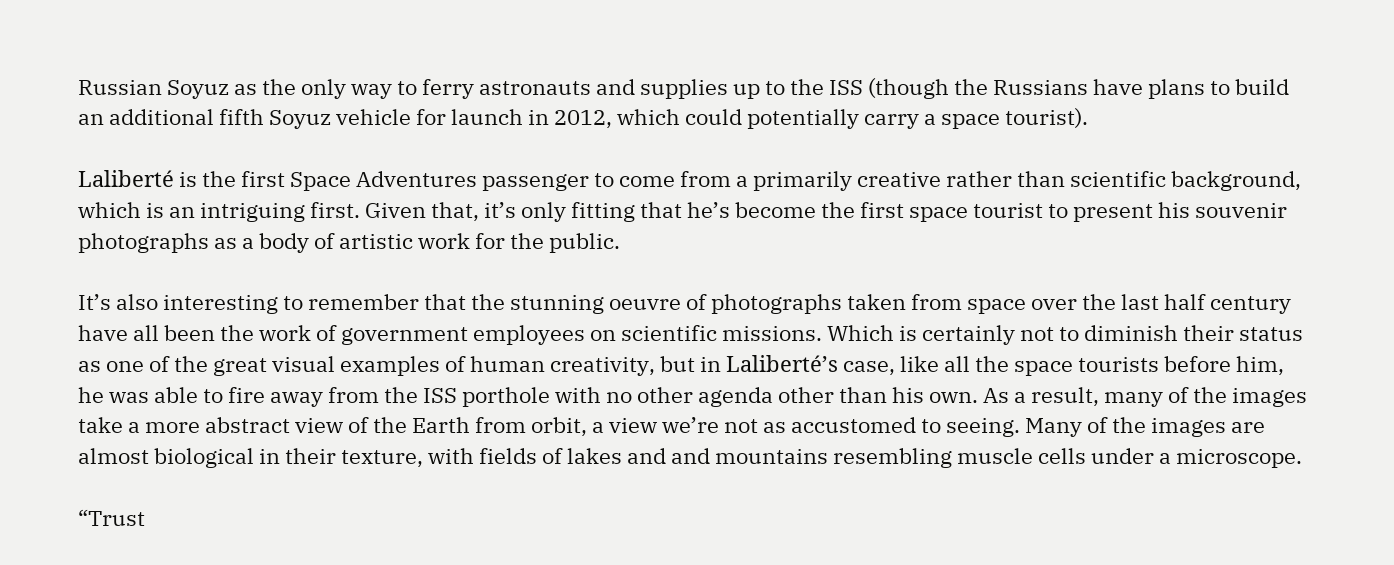Russian Soyuz as the only way to ferry astronauts and supplies up to the ISS (though the Russians have plans to build an additional fifth Soyuz vehicle for launch in 2012, which could potentially carry a space tourist).

Laliberté is the first Space Adventures passenger to come from a primarily creative rather than scientific background, which is an intriguing first. Given that, it’s only fitting that he’s become the first space tourist to present his souvenir photographs as a body of artistic work for the public.

It’s also interesting to remember that the stunning oeuvre of photographs taken from space over the last half century have all been the work of government employees on scientific missions. Which is certainly not to diminish their status as one of the great visual examples of human creativity, but in Laliberté’s case, like all the space tourists before him, he was able to fire away from the ISS porthole with no other agenda other than his own. As a result, many of the images take a more abstract view of the Earth from orbit, a view we’re not as accustomed to seeing. Many of the images are almost biological in their texture, with fields of lakes and and mountains resembling muscle cells under a microscope.

“Trust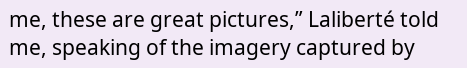me, these are great pictures,” Laliberté told me, speaking of the imagery captured by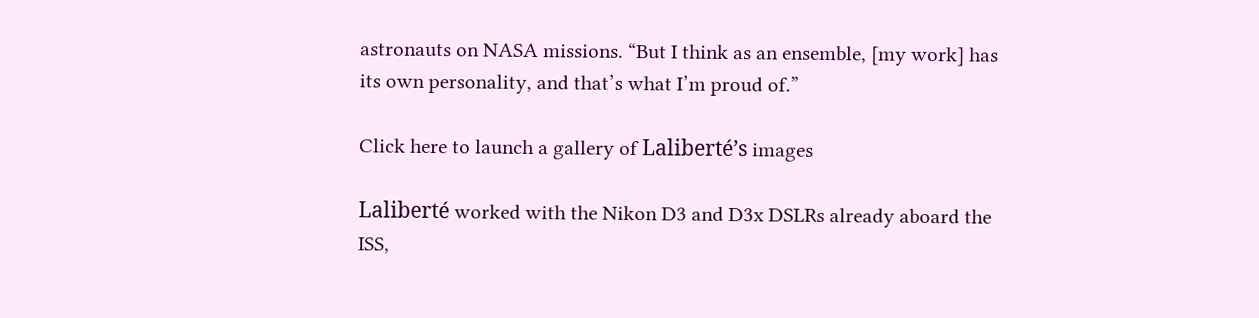astronauts on NASA missions. “But I think as an ensemble, [my work] has its own personality, and that’s what I’m proud of.”

Click here to launch a gallery of Laliberté’s images

Laliberté worked with the Nikon D3 and D3x DSLRs already aboard the ISS,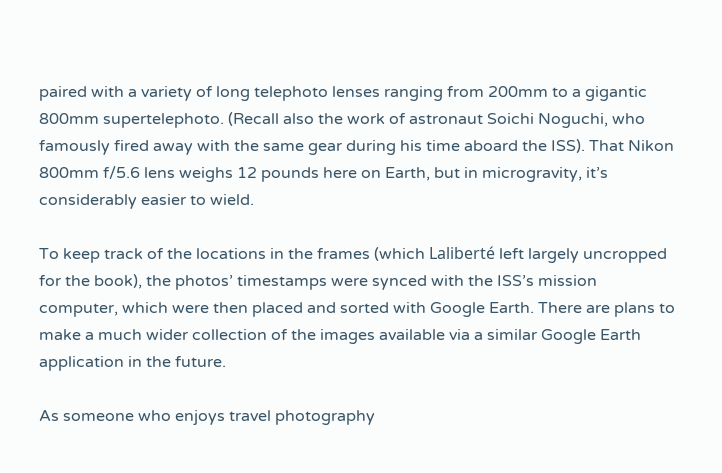paired with a variety of long telephoto lenses ranging from 200mm to a gigantic 800mm supertelephoto. (Recall also the work of astronaut Soichi Noguchi, who famously fired away with the same gear during his time aboard the ISS). That Nikon 800mm f/5.6 lens weighs 12 pounds here on Earth, but in microgravity, it’s considerably easier to wield.

To keep track of the locations in the frames (which Laliberté left largely uncropped for the book), the photos’ timestamps were synced with the ISS’s mission computer, which were then placed and sorted with Google Earth. There are plans to make a much wider collection of the images available via a similar Google Earth application in the future.

As someone who enjoys travel photography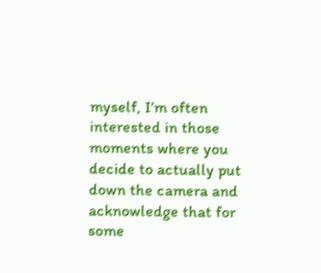myself, I’m often interested in those moments where you decide to actually put down the camera and acknowledge that for some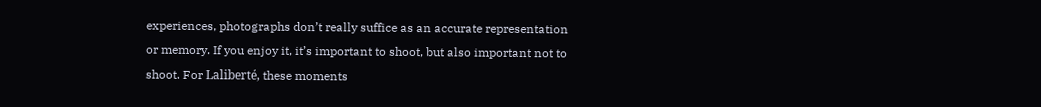experiences, photographs don’t really suffice as an accurate representation or memory. If you enjoy it, it’s important to shoot, but also important not to shoot. For Laliberté, these moments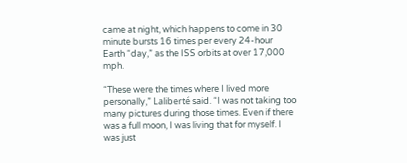came at night, which happens to come in 30 minute bursts 16 times per every 24-hour Earth “day,” as the ISS orbits at over 17,000 mph.

“These were the times where I lived more personally,” Laliberté said. “I was not taking too many pictures during those times. Even if there was a full moon, I was living that for myself. I was just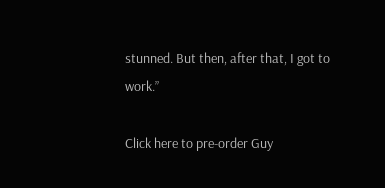stunned. But then, after that, I got to work.”

Click here to pre-order Guy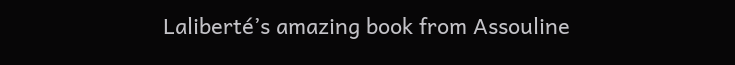Laliberté’s amazing book from Assouline